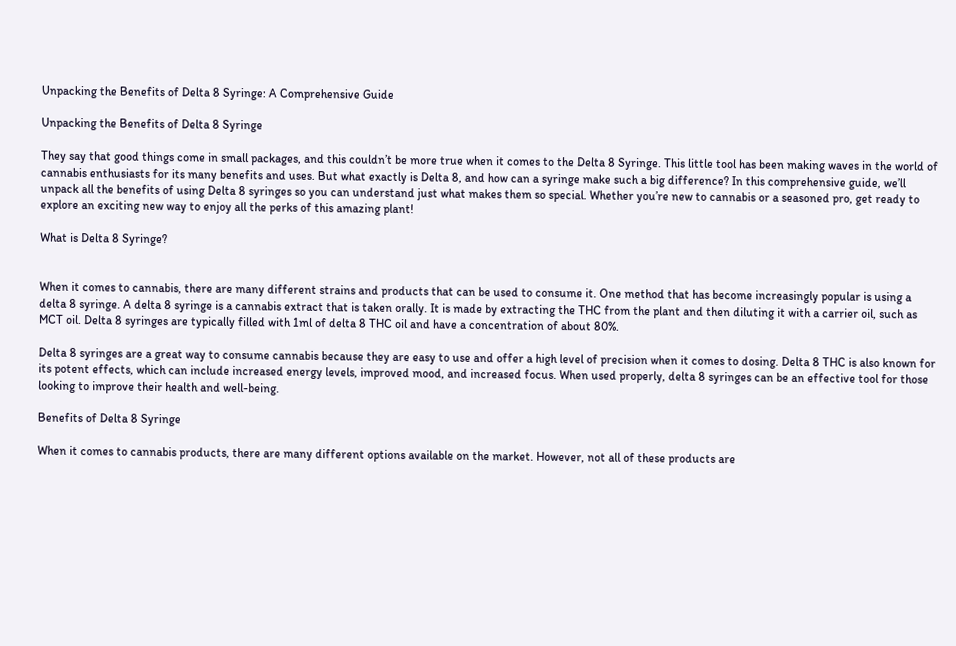Unpacking the Benefits of Delta 8 Syringe: A Comprehensive Guide

Unpacking the Benefits of Delta 8 Syringe

They say that good things come in small packages, and this couldn’t be more true when it comes to the Delta 8 Syringe. This little tool has been making waves in the world of cannabis enthusiasts for its many benefits and uses. But what exactly is Delta 8, and how can a syringe make such a big difference? In this comprehensive guide, we’ll unpack all the benefits of using Delta 8 syringes so you can understand just what makes them so special. Whether you’re new to cannabis or a seasoned pro, get ready to explore an exciting new way to enjoy all the perks of this amazing plant!

What is Delta 8 Syringe?


When it comes to cannabis, there are many different strains and products that can be used to consume it. One method that has become increasingly popular is using a delta 8 syringe. A delta 8 syringe is a cannabis extract that is taken orally. It is made by extracting the THC from the plant and then diluting it with a carrier oil, such as MCT oil. Delta 8 syringes are typically filled with 1ml of delta 8 THC oil and have a concentration of about 80%.

Delta 8 syringes are a great way to consume cannabis because they are easy to use and offer a high level of precision when it comes to dosing. Delta 8 THC is also known for its potent effects, which can include increased energy levels, improved mood, and increased focus. When used properly, delta 8 syringes can be an effective tool for those looking to improve their health and well-being.

Benefits of Delta 8 Syringe

When it comes to cannabis products, there are many different options available on the market. However, not all of these products are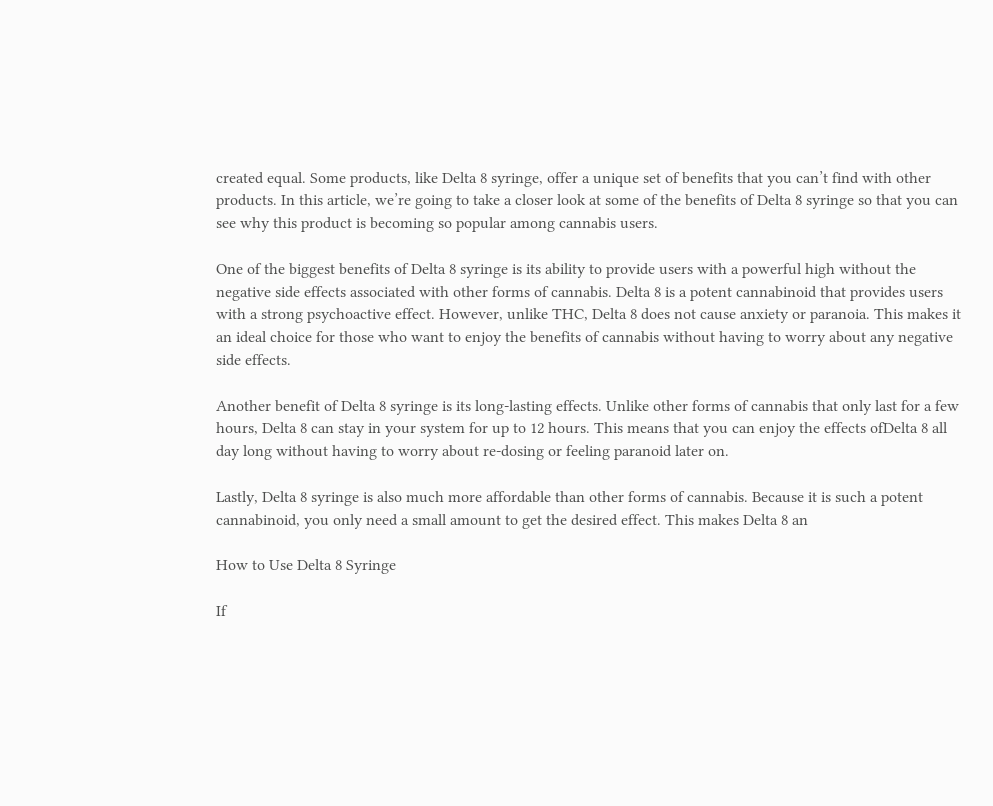created equal. Some products, like Delta 8 syringe, offer a unique set of benefits that you can’t find with other products. In this article, we’re going to take a closer look at some of the benefits of Delta 8 syringe so that you can see why this product is becoming so popular among cannabis users.

One of the biggest benefits of Delta 8 syringe is its ability to provide users with a powerful high without the negative side effects associated with other forms of cannabis. Delta 8 is a potent cannabinoid that provides users with a strong psychoactive effect. However, unlike THC, Delta 8 does not cause anxiety or paranoia. This makes it an ideal choice for those who want to enjoy the benefits of cannabis without having to worry about any negative side effects.

Another benefit of Delta 8 syringe is its long-lasting effects. Unlike other forms of cannabis that only last for a few hours, Delta 8 can stay in your system for up to 12 hours. This means that you can enjoy the effects ofDelta 8 all day long without having to worry about re-dosing or feeling paranoid later on.

Lastly, Delta 8 syringe is also much more affordable than other forms of cannabis. Because it is such a potent cannabinoid, you only need a small amount to get the desired effect. This makes Delta 8 an

How to Use Delta 8 Syringe

If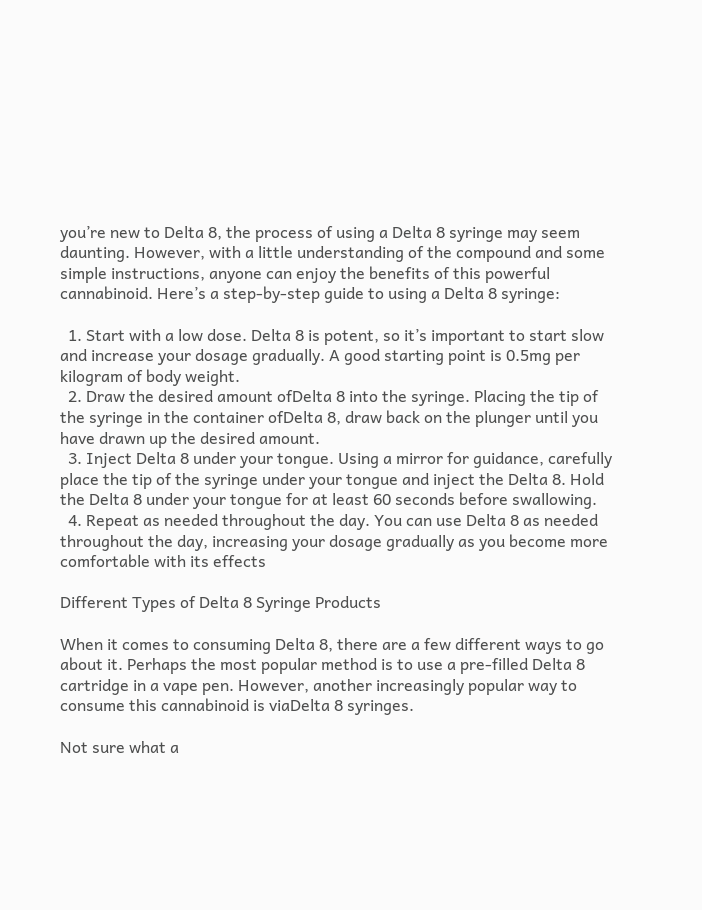you’re new to Delta 8, the process of using a Delta 8 syringe may seem daunting. However, with a little understanding of the compound and some simple instructions, anyone can enjoy the benefits of this powerful cannabinoid. Here’s a step-by-step guide to using a Delta 8 syringe:

  1. Start with a low dose. Delta 8 is potent, so it’s important to start slow and increase your dosage gradually. A good starting point is 0.5mg per kilogram of body weight.
  2. Draw the desired amount ofDelta 8 into the syringe. Placing the tip of the syringe in the container ofDelta 8, draw back on the plunger until you have drawn up the desired amount.
  3. Inject Delta 8 under your tongue. Using a mirror for guidance, carefully place the tip of the syringe under your tongue and inject the Delta 8. Hold the Delta 8 under your tongue for at least 60 seconds before swallowing.
  4. Repeat as needed throughout the day. You can use Delta 8 as needed throughout the day, increasing your dosage gradually as you become more comfortable with its effects

Different Types of Delta 8 Syringe Products

When it comes to consuming Delta 8, there are a few different ways to go about it. Perhaps the most popular method is to use a pre-filled Delta 8 cartridge in a vape pen. However, another increasingly popular way to consume this cannabinoid is viaDelta 8 syringes.

Not sure what a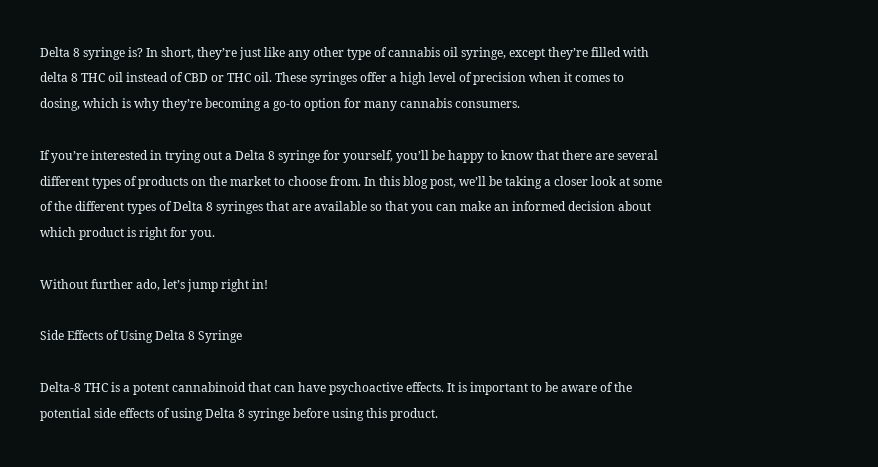Delta 8 syringe is? In short, they’re just like any other type of cannabis oil syringe, except they’re filled with delta 8 THC oil instead of CBD or THC oil. These syringes offer a high level of precision when it comes to dosing, which is why they’re becoming a go-to option for many cannabis consumers.

If you’re interested in trying out a Delta 8 syringe for yourself, you’ll be happy to know that there are several different types of products on the market to choose from. In this blog post, we’ll be taking a closer look at some of the different types of Delta 8 syringes that are available so that you can make an informed decision about which product is right for you.

Without further ado, let’s jump right in!

Side Effects of Using Delta 8 Syringe

Delta-8 THC is a potent cannabinoid that can have psychoactive effects. It is important to be aware of the potential side effects of using Delta 8 syringe before using this product.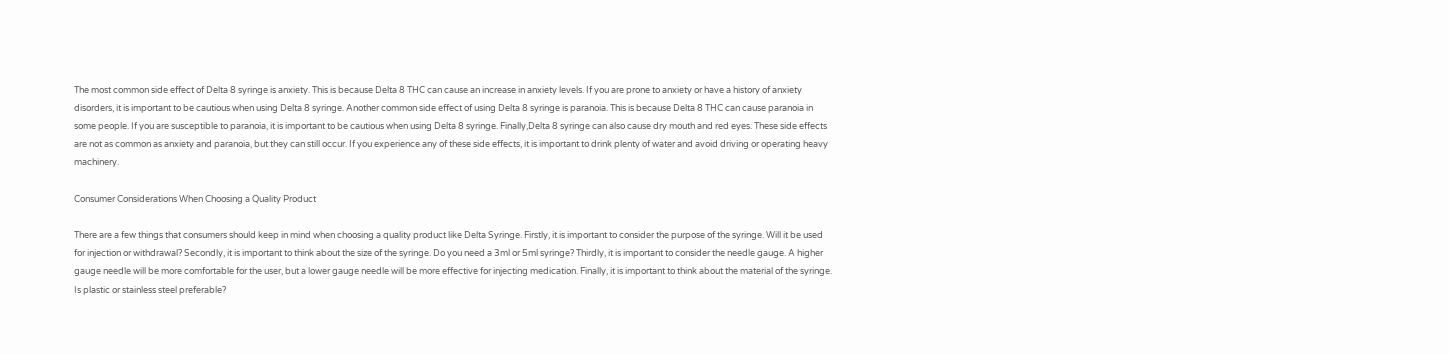The most common side effect of Delta 8 syringe is anxiety. This is because Delta 8 THC can cause an increase in anxiety levels. If you are prone to anxiety or have a history of anxiety disorders, it is important to be cautious when using Delta 8 syringe. Another common side effect of using Delta 8 syringe is paranoia. This is because Delta 8 THC can cause paranoia in some people. If you are susceptible to paranoia, it is important to be cautious when using Delta 8 syringe. Finally,Delta 8 syringe can also cause dry mouth and red eyes. These side effects are not as common as anxiety and paranoia, but they can still occur. If you experience any of these side effects, it is important to drink plenty of water and avoid driving or operating heavy machinery.

Consumer Considerations When Choosing a Quality Product

There are a few things that consumers should keep in mind when choosing a quality product like Delta Syringe. Firstly, it is important to consider the purpose of the syringe. Will it be used for injection or withdrawal? Secondly, it is important to think about the size of the syringe. Do you need a 3ml or 5ml syringe? Thirdly, it is important to consider the needle gauge. A higher gauge needle will be more comfortable for the user, but a lower gauge needle will be more effective for injecting medication. Finally, it is important to think about the material of the syringe. Is plastic or stainless steel preferable?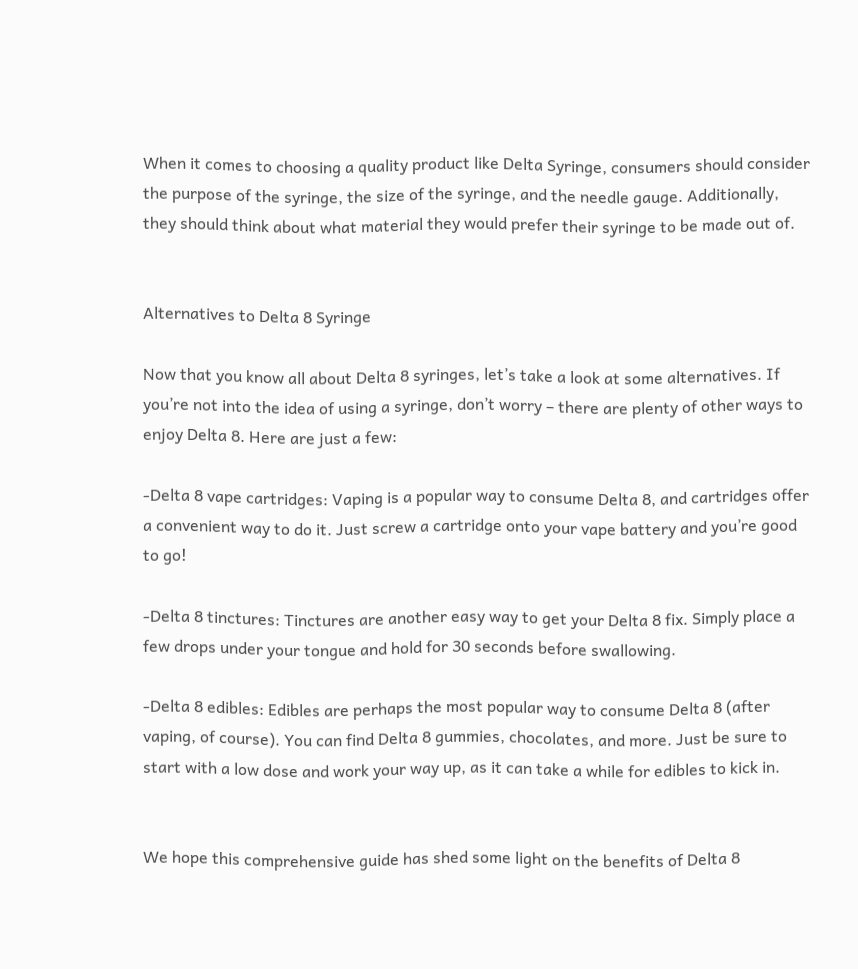When it comes to choosing a quality product like Delta Syringe, consumers should consider the purpose of the syringe, the size of the syringe, and the needle gauge. Additionally, they should think about what material they would prefer their syringe to be made out of.


Alternatives to Delta 8 Syringe

Now that you know all about Delta 8 syringes, let’s take a look at some alternatives. If you’re not into the idea of using a syringe, don’t worry – there are plenty of other ways to enjoy Delta 8. Here are just a few:

-Delta 8 vape cartridges: Vaping is a popular way to consume Delta 8, and cartridges offer a convenient way to do it. Just screw a cartridge onto your vape battery and you’re good to go!

-Delta 8 tinctures: Tinctures are another easy way to get your Delta 8 fix. Simply place a few drops under your tongue and hold for 30 seconds before swallowing.

-Delta 8 edibles: Edibles are perhaps the most popular way to consume Delta 8 (after vaping, of course). You can find Delta 8 gummies, chocolates, and more. Just be sure to start with a low dose and work your way up, as it can take a while for edibles to kick in.


We hope this comprehensive guide has shed some light on the benefits of Delta 8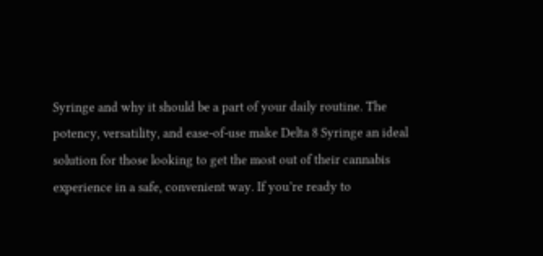Syringe and why it should be a part of your daily routine. The potency, versatility, and ease-of-use make Delta 8 Syringe an ideal solution for those looking to get the most out of their cannabis experience in a safe, convenient way. If you’re ready to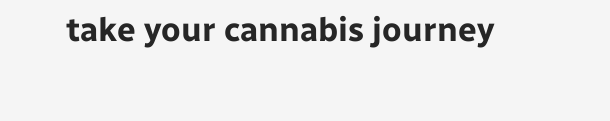take your cannabis journey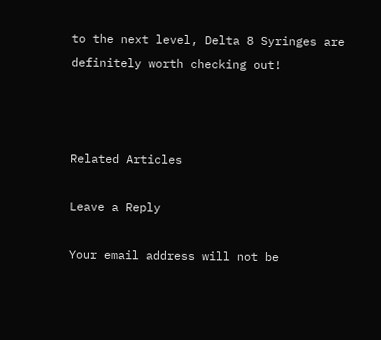to the next level, Delta 8 Syringes are definitely worth checking out!



Related Articles

Leave a Reply

Your email address will not be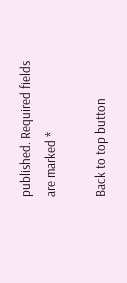published. Required fields are marked *

Back to top button